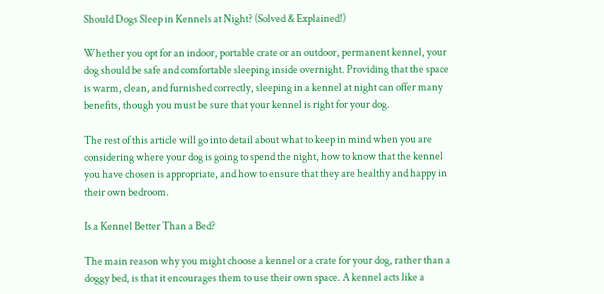Should Dogs Sleep in Kennels at Night? (Solved & Explained!)

Whether you opt for an indoor, portable crate or an outdoor, permanent kennel, your dog should be safe and comfortable sleeping inside overnight. Providing that the space is warm, clean, and furnished correctly, sleeping in a kennel at night can offer many benefits, though you must be sure that your kennel is right for your dog.

The rest of this article will go into detail about what to keep in mind when you are considering where your dog is going to spend the night, how to know that the kennel you have chosen is appropriate, and how to ensure that they are healthy and happy in their own bedroom.

Is a Kennel Better Than a Bed?

The main reason why you might choose a kennel or a crate for your dog, rather than a doggy bed, is that it encourages them to use their own space. A kennel acts like a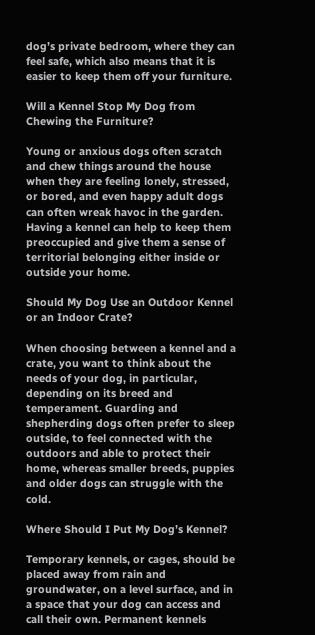dog’s private bedroom, where they can feel safe, which also means that it is easier to keep them off your furniture.

Will a Kennel Stop My Dog from Chewing the Furniture?

Young or anxious dogs often scratch and chew things around the house when they are feeling lonely, stressed, or bored, and even happy adult dogs can often wreak havoc in the garden. Having a kennel can help to keep them preoccupied and give them a sense of territorial belonging either inside or outside your home.

Should My Dog Use an Outdoor Kennel or an Indoor Crate?

When choosing between a kennel and a crate, you want to think about the needs of your dog, in particular, depending on its breed and temperament. Guarding and shepherding dogs often prefer to sleep outside, to feel connected with the outdoors and able to protect their home, whereas smaller breeds, puppies and older dogs can struggle with the cold.

Where Should I Put My Dog’s Kennel?

Temporary kennels, or cages, should be placed away from rain and groundwater, on a level surface, and in a space that your dog can access and call their own. Permanent kennels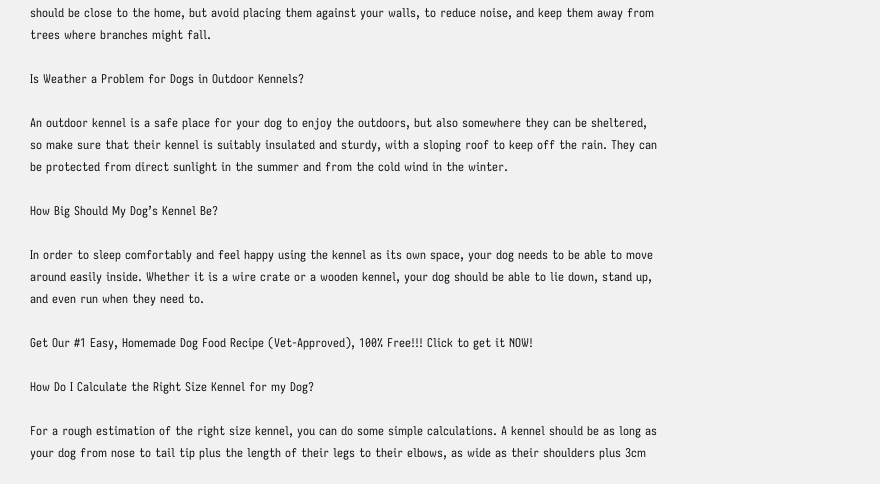should be close to the home, but avoid placing them against your walls, to reduce noise, and keep them away from trees where branches might fall.

Is Weather a Problem for Dogs in Outdoor Kennels?

An outdoor kennel is a safe place for your dog to enjoy the outdoors, but also somewhere they can be sheltered, so make sure that their kennel is suitably insulated and sturdy, with a sloping roof to keep off the rain. They can be protected from direct sunlight in the summer and from the cold wind in the winter.

How Big Should My Dog’s Kennel Be?

In order to sleep comfortably and feel happy using the kennel as its own space, your dog needs to be able to move around easily inside. Whether it is a wire crate or a wooden kennel, your dog should be able to lie down, stand up, and even run when they need to.

Get Our #1 Easy, Homemade Dog Food Recipe (Vet-Approved), 100% Free!!! Click to get it NOW!

How Do I Calculate the Right Size Kennel for my Dog?

For a rough estimation of the right size kennel, you can do some simple calculations. A kennel should be as long as your dog from nose to tail tip plus the length of their legs to their elbows, as wide as their shoulders plus 3cm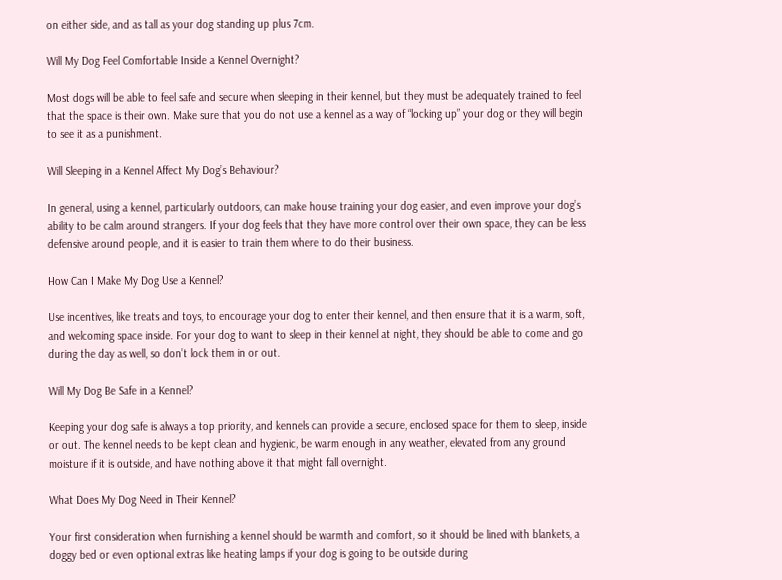on either side, and as tall as your dog standing up plus 7cm.

Will My Dog Feel Comfortable Inside a Kennel Overnight?

Most dogs will be able to feel safe and secure when sleeping in their kennel, but they must be adequately trained to feel that the space is their own. Make sure that you do not use a kennel as a way of “locking up” your dog or they will begin to see it as a punishment.

Will Sleeping in a Kennel Affect My Dog’s Behaviour?

In general, using a kennel, particularly outdoors, can make house training your dog easier, and even improve your dog’s ability to be calm around strangers. If your dog feels that they have more control over their own space, they can be less defensive around people, and it is easier to train them where to do their business.

How Can I Make My Dog Use a Kennel?

Use incentives, like treats and toys, to encourage your dog to enter their kennel, and then ensure that it is a warm, soft, and welcoming space inside. For your dog to want to sleep in their kennel at night, they should be able to come and go during the day as well, so don’t lock them in or out.

Will My Dog Be Safe in a Kennel?

Keeping your dog safe is always a top priority, and kennels can provide a secure, enclosed space for them to sleep, inside or out. The kennel needs to be kept clean and hygienic, be warm enough in any weather, elevated from any ground moisture if it is outside, and have nothing above it that might fall overnight.

What Does My Dog Need in Their Kennel?

Your first consideration when furnishing a kennel should be warmth and comfort, so it should be lined with blankets, a doggy bed or even optional extras like heating lamps if your dog is going to be outside during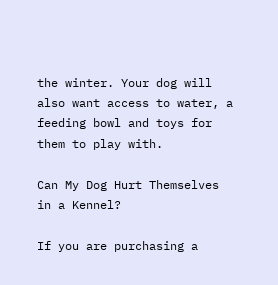the winter. Your dog will also want access to water, a feeding bowl and toys for them to play with.

Can My Dog Hurt Themselves in a Kennel?

If you are purchasing a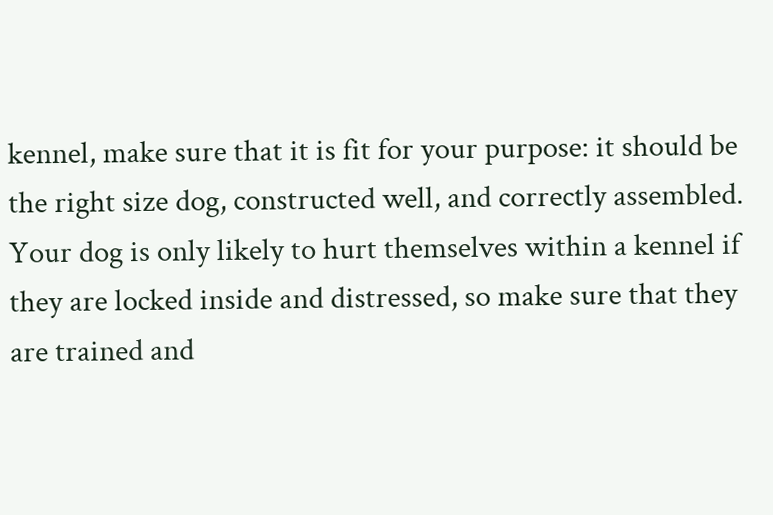kennel, make sure that it is fit for your purpose: it should be the right size dog, constructed well, and correctly assembled. Your dog is only likely to hurt themselves within a kennel if they are locked inside and distressed, so make sure that they are trained and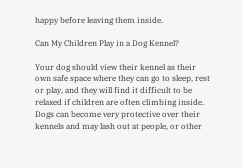happy before leaving them inside.

Can My Children Play in a Dog Kennel?

Your dog should view their kennel as their own safe space where they can go to sleep, rest or play, and they will find it difficult to be relaxed if children are often climbing inside. Dogs can become very protective over their kennels and may lash out at people, or other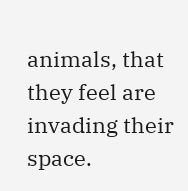animals, that they feel are invading their space.